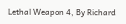Lethal Weapon 4, By Richard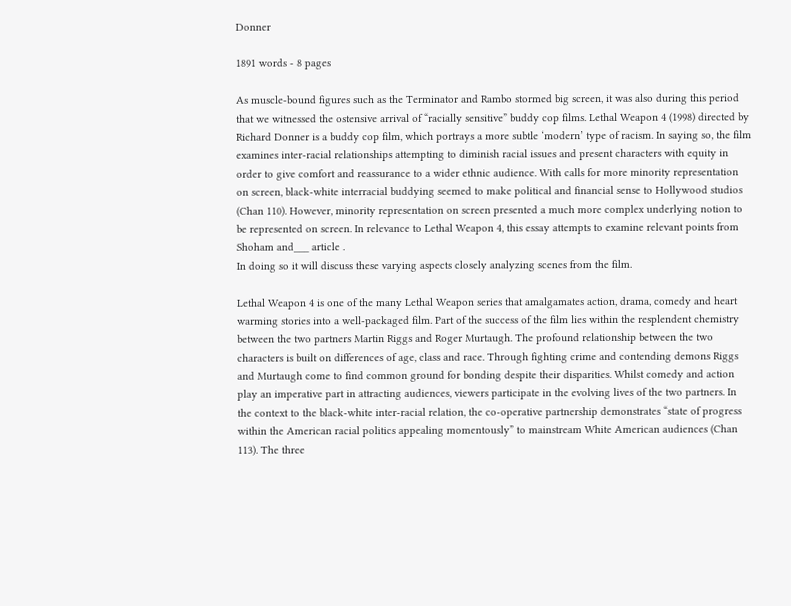Donner

1891 words - 8 pages

As muscle-bound figures such as the Terminator and Rambo stormed big screen, it was also during this period that we witnessed the ostensive arrival of “racially sensitive” buddy cop films. Lethal Weapon 4 (1998) directed by Richard Donner is a buddy cop film, which portrays a more subtle ‘modern’ type of racism. In saying so, the film examines inter-racial relationships attempting to diminish racial issues and present characters with equity in order to give comfort and reassurance to a wider ethnic audience. With calls for more minority representation on screen, black-white interracial buddying seemed to make political and financial sense to Hollywood studios (Chan 110). However, minority representation on screen presented a much more complex underlying notion to be represented on screen. In relevance to Lethal Weapon 4, this essay attempts to examine relevant points from Shoham and___ article .
In doing so it will discuss these varying aspects closely analyzing scenes from the film.

Lethal Weapon 4 is one of the many Lethal Weapon series that amalgamates action, drama, comedy and heart warming stories into a well-packaged film. Part of the success of the film lies within the resplendent chemistry between the two partners Martin Riggs and Roger Murtaugh. The profound relationship between the two characters is built on differences of age, class and race. Through fighting crime and contending demons Riggs and Murtaugh come to find common ground for bonding despite their disparities. Whilst comedy and action play an imperative part in attracting audiences, viewers participate in the evolving lives of the two partners. In the context to the black-white inter-racial relation, the co-operative partnership demonstrates “state of progress within the American racial politics appealing momentously” to mainstream White American audiences (Chan 113). The three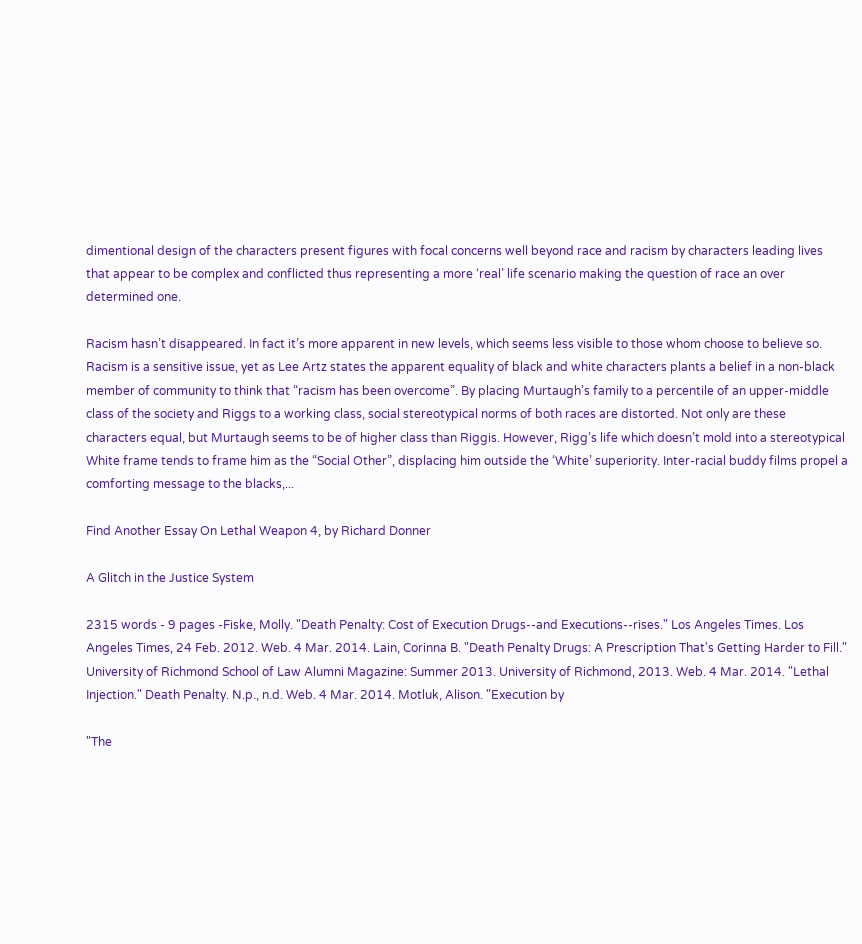dimentional design of the characters present figures with focal concerns well beyond race and racism by characters leading lives that appear to be complex and conflicted thus representing a more ‘real’ life scenario making the question of race an over determined one.

Racism hasn’t disappeared. In fact it’s more apparent in new levels, which seems less visible to those whom choose to believe so. Racism is a sensitive issue, yet as Lee Artz states the apparent equality of black and white characters plants a belief in a non-black member of community to think that “racism has been overcome”. By placing Murtaugh’s family to a percentile of an upper-middle class of the society and Riggs to a working class, social stereotypical norms of both races are distorted. Not only are these characters equal, but Murtaugh seems to be of higher class than Riggis. However, Rigg’s life which doesn’t mold into a stereotypical White frame tends to frame him as the “Social Other”, displacing him outside the ‘White’ superiority. Inter-racial buddy films propel a comforting message to the blacks,...

Find Another Essay On Lethal Weapon 4, by Richard Donner

A Glitch in the Justice System

2315 words - 9 pages -Fiske, Molly. "Death Penalty: Cost of Execution Drugs--and Executions--rises." Los Angeles Times. Los Angeles Times, 24 Feb. 2012. Web. 4 Mar. 2014. Lain, Corinna B. "Death Penalty Drugs: A Prescription That's Getting Harder to Fill." University of Richmond School of Law Alumni Magazine: Summer 2013. University of Richmond, 2013. Web. 4 Mar. 2014. "Lethal Injection." Death Penalty. N.p., n.d. Web. 4 Mar. 2014. Motluk, Alison. "Execution by

"The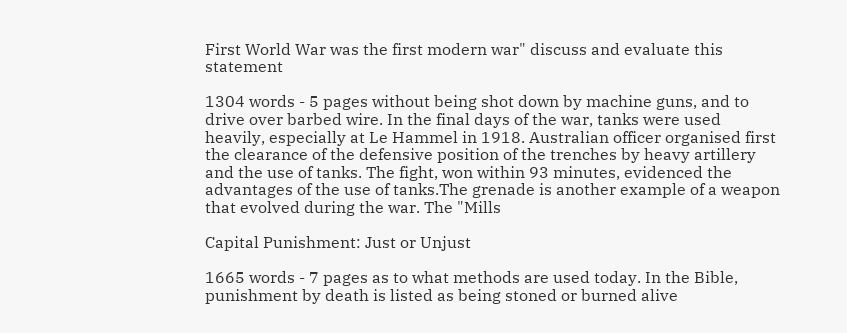First World War was the first modern war" discuss and evaluate this statement

1304 words - 5 pages without being shot down by machine guns, and to drive over barbed wire. In the final days of the war, tanks were used heavily, especially at Le Hammel in 1918. Australian officer organised first the clearance of the defensive position of the trenches by heavy artillery and the use of tanks. The fight, won within 93 minutes, evidenced the advantages of the use of tanks.The grenade is another example of a weapon that evolved during the war. The "Mills

Capital Punishment: Just or Unjust

1665 words - 7 pages as to what methods are used today. In the Bible, punishment by death is listed as being stoned or burned alive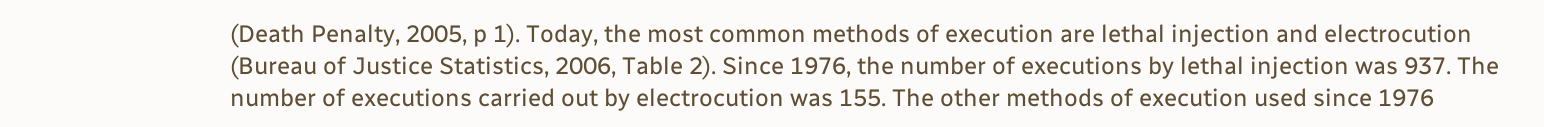(Death Penalty, 2005, p 1). Today, the most common methods of execution are lethal injection and electrocution (Bureau of Justice Statistics, 2006, Table 2). Since 1976, the number of executions by lethal injection was 937. The number of executions carried out by electrocution was 155. The other methods of execution used since 1976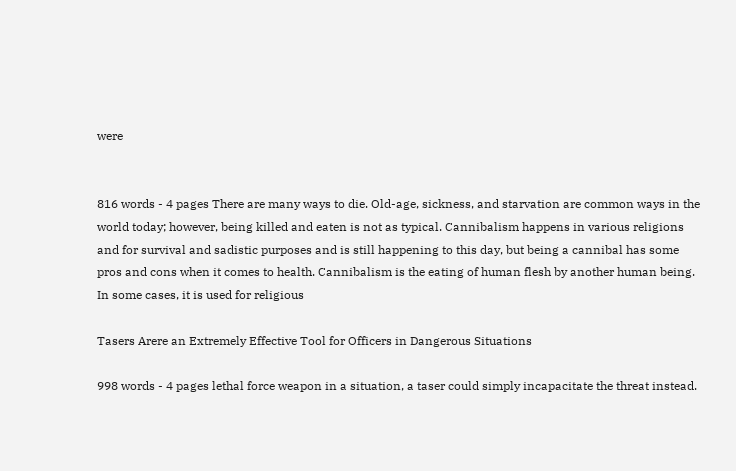were


816 words - 4 pages There are many ways to die. Old-age, sickness, and starvation are common ways in the world today; however, being killed and eaten is not as typical. Cannibalism happens in various religions and for survival and sadistic purposes and is still happening to this day, but being a cannibal has some pros and cons when it comes to health. Cannibalism is the eating of human flesh by another human being. In some cases, it is used for religious

Tasers Arere an Extremely Effective Tool for Officers in Dangerous Situations

998 words - 4 pages lethal force weapon in a situation, a taser could simply incapacitate the threat instead.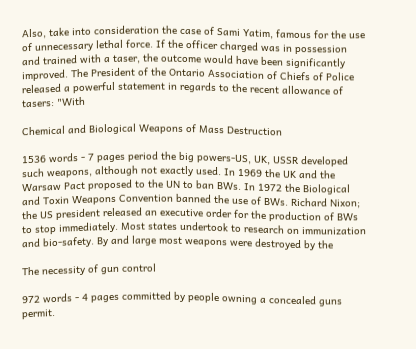Also, take into consideration the case of Sami Yatim, famous for the use of unnecessary lethal force. If the officer charged was in possession and trained with a taser, the outcome would have been significantly improved. The President of the Ontario Association of Chiefs of Police released a powerful statement in regards to the recent allowance of tasers: "With

Chemical and Biological Weapons of Mass Destruction

1536 words - 7 pages period the big powers-US, UK, USSR developed such weapons, although not exactly used. In 1969 the UK and the Warsaw Pact proposed to the UN to ban BWs. In 1972 the Biological and Toxin Weapons Convention banned the use of BWs. Richard Nixon; the US president released an executive order for the production of BWs to stop immediately. Most states undertook to research on immunization and bio-safety. By and large most weapons were destroyed by the

The necessity of gun control

972 words - 4 pages committed by people owning a concealed guns permit.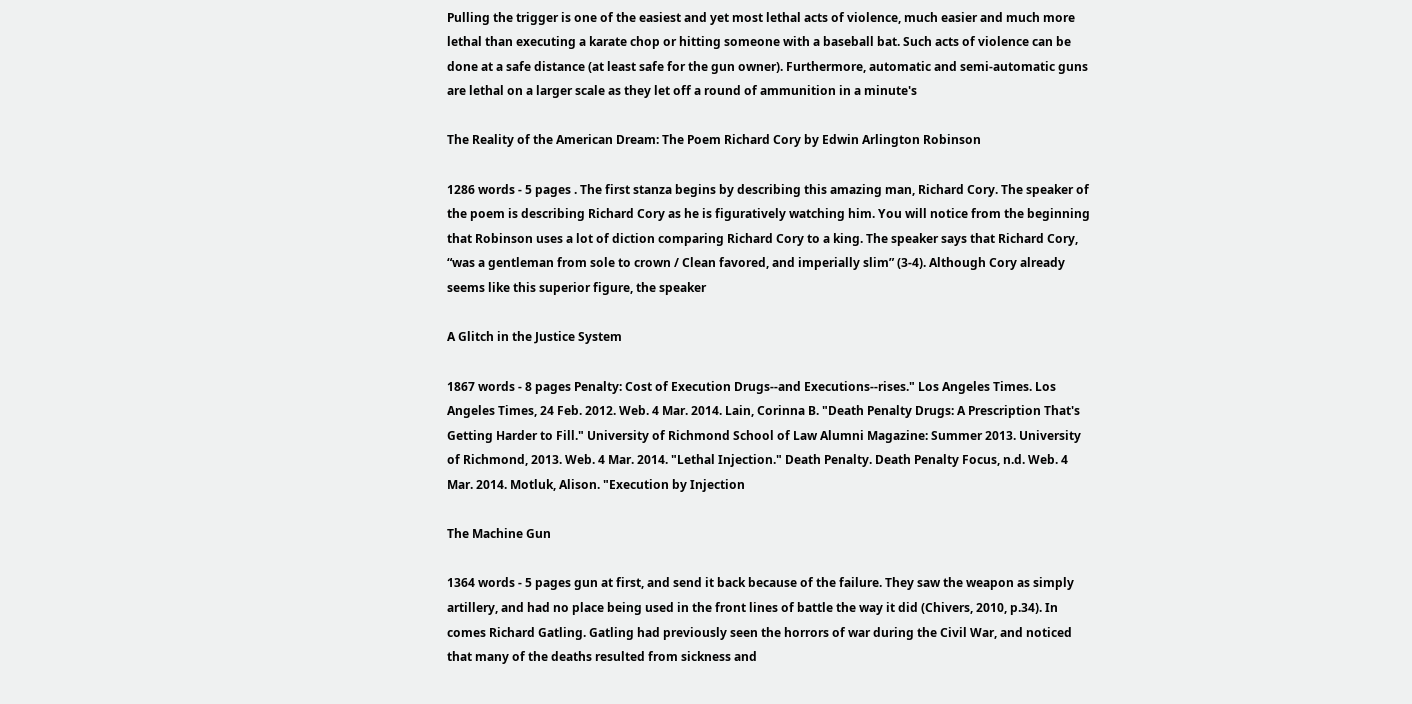Pulling the trigger is one of the easiest and yet most lethal acts of violence, much easier and much more lethal than executing a karate chop or hitting someone with a baseball bat. Such acts of violence can be done at a safe distance (at least safe for the gun owner). Furthermore, automatic and semi-automatic guns are lethal on a larger scale as they let off a round of ammunition in a minute's

The Reality of the American Dream: The Poem Richard Cory by Edwin Arlington Robinson

1286 words - 5 pages . The first stanza begins by describing this amazing man, Richard Cory. The speaker of the poem is describing Richard Cory as he is figuratively watching him. You will notice from the beginning that Robinson uses a lot of diction comparing Richard Cory to a king. The speaker says that Richard Cory, “was a gentleman from sole to crown / Clean favored, and imperially slim” (3-4). Although Cory already seems like this superior figure, the speaker

A Glitch in the Justice System

1867 words - 8 pages Penalty: Cost of Execution Drugs--and Executions--rises." Los Angeles Times. Los Angeles Times, 24 Feb. 2012. Web. 4 Mar. 2014. Lain, Corinna B. "Death Penalty Drugs: A Prescription That's Getting Harder to Fill." University of Richmond School of Law Alumni Magazine: Summer 2013. University of Richmond, 2013. Web. 4 Mar. 2014. "Lethal Injection." Death Penalty. Death Penalty Focus, n.d. Web. 4 Mar. 2014. Motluk, Alison. "Execution by Injection

The Machine Gun

1364 words - 5 pages gun at first, and send it back because of the failure. They saw the weapon as simply artillery, and had no place being used in the front lines of battle the way it did (Chivers, 2010, p.34). In comes Richard Gatling. Gatling had previously seen the horrors of war during the Civil War, and noticed that many of the deaths resulted from sickness and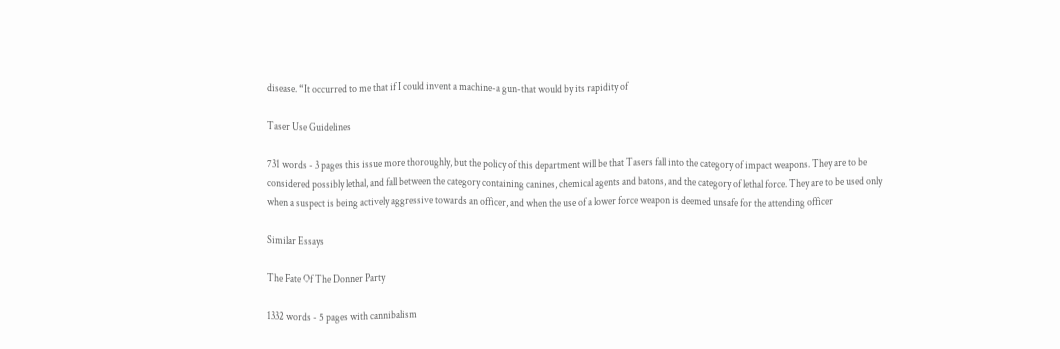disease. “It occurred to me that if I could invent a machine-a gun-that would by its rapidity of

Taser Use Guidelines

731 words - 3 pages this issue more thoroughly, but the policy of this department will be that Tasers fall into the category of impact weapons. They are to be considered possibly lethal, and fall between the category containing canines, chemical agents and batons, and the category of lethal force. They are to be used only when a suspect is being actively aggressive towards an officer, and when the use of a lower force weapon is deemed unsafe for the attending officer

Similar Essays

The Fate Of The Donner Party

1332 words - 5 pages with cannibalism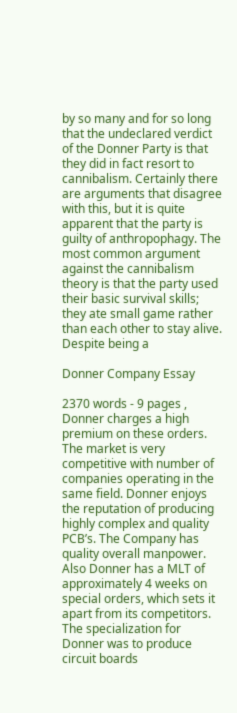by so many and for so long that the undeclared verdict of the Donner Party is that they did in fact resort to cannibalism. Certainly there are arguments that disagree with this, but it is quite apparent that the party is guilty of anthropophagy. The most common argument against the cannibalism theory is that the party used their basic survival skills; they ate small game rather than each other to stay alive. Despite being a

Donner Company Essay

2370 words - 9 pages , Donner charges a high premium on these orders. The market is very competitive with number of companies operating in the same field. Donner enjoys the reputation of producing highly complex and quality PCB’s. The Company has quality overall manpower. Also Donner has a MLT of approximately 4 weeks on special orders, which sets it apart from its competitors. The specialization for Donner was to produce circuit boards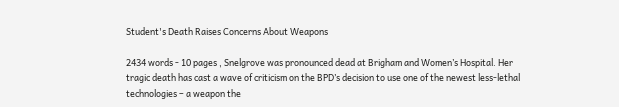Student's Death Raises Concerns About Weapons

2434 words - 10 pages , Snelgrove was pronounced dead at Brigham and Women’s Hospital. Her tragic death has cast a wave of criticism on the BPD’s decision to use one of the newest less-lethal technologies – a weapon the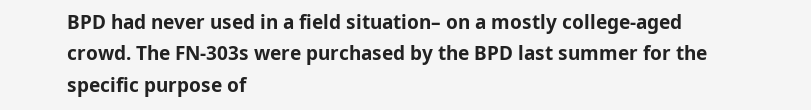BPD had never used in a field situation– on a mostly college-aged crowd. The FN-303s were purchased by the BPD last summer for the specific purpose of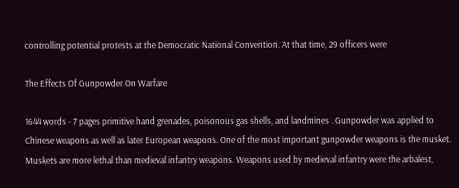controlling potential protests at the Democratic National Convention. At that time, 29 officers were

The Effects Of Gunpowder On Warfare

1644 words - 7 pages primitive hand grenades, poisonous gas shells, and landmines . Gunpowder was applied to Chinese weapons as well as later European weapons. One of the most important gunpowder weapons is the musket. Muskets are more lethal than medieval infantry weapons. Weapons used by medieval infantry were the arbalest,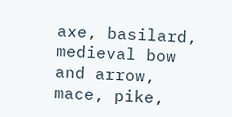axe, basilard, medieval bow and arrow, mace, pike,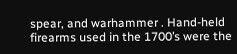spear, and warhammer . Hand-held firearms used in the 1700’s were the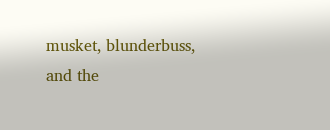musket, blunderbuss, and the